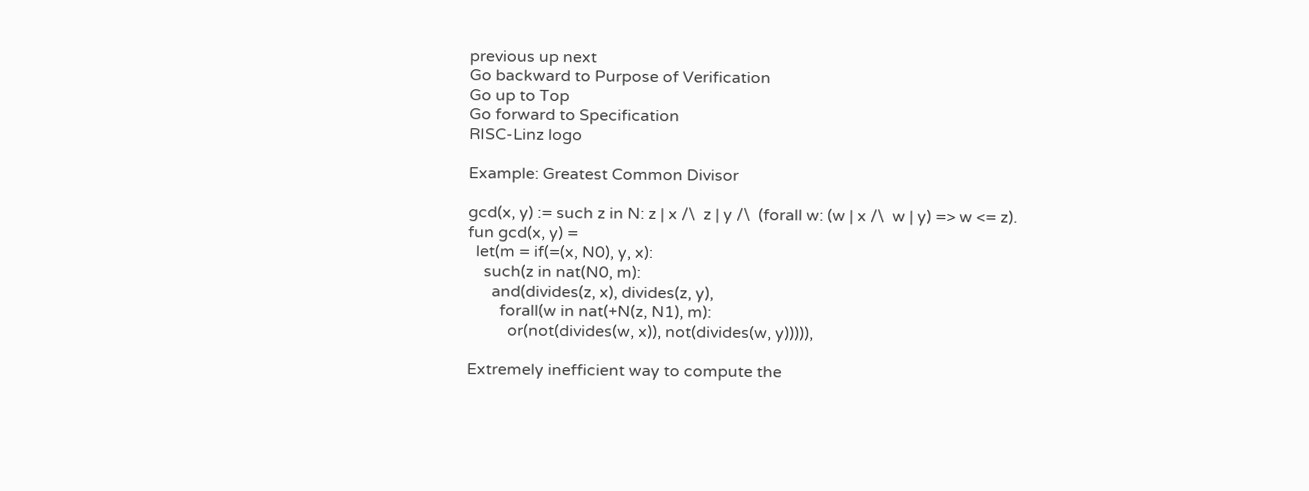previous up next
Go backward to Purpose of Verification
Go up to Top
Go forward to Specification
RISC-Linz logo

Example: Greatest Common Divisor

gcd(x, y) := such z in N: z | x /\  z | y /\  (forall w: (w | x /\  w | y) => w <= z).
fun gcd(x, y) =
  let(m = if(=(x, N0), y, x):
    such(z in nat(N0, m):
      and(divides(z, x), divides(z, y),
        forall(w in nat(+N(z, N1), m):
          or(not(divides(w, x)), not(divides(w, y))))),

Extremely inefficient way to compute the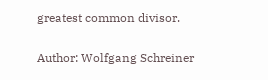greatest common divisor.

Author: Wolfgang Schreiner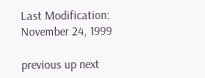Last Modification: November 24, 1999

previous up next